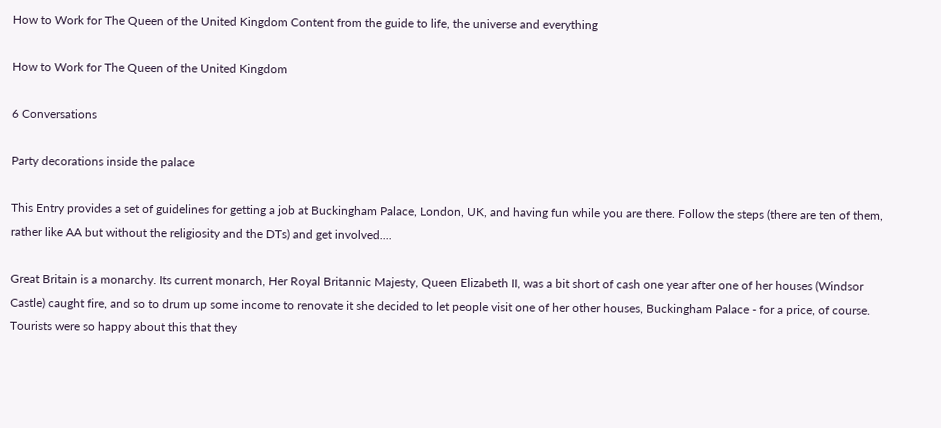How to Work for The Queen of the United Kingdom Content from the guide to life, the universe and everything

How to Work for The Queen of the United Kingdom

6 Conversations

Party decorations inside the palace

This Entry provides a set of guidelines for getting a job at Buckingham Palace, London, UK, and having fun while you are there. Follow the steps (there are ten of them, rather like AA but without the religiosity and the DTs) and get involved....

Great Britain is a monarchy. Its current monarch, Her Royal Britannic Majesty, Queen Elizabeth II, was a bit short of cash one year after one of her houses (Windsor Castle) caught fire, and so to drum up some income to renovate it she decided to let people visit one of her other houses, Buckingham Palace - for a price, of course. Tourists were so happy about this that they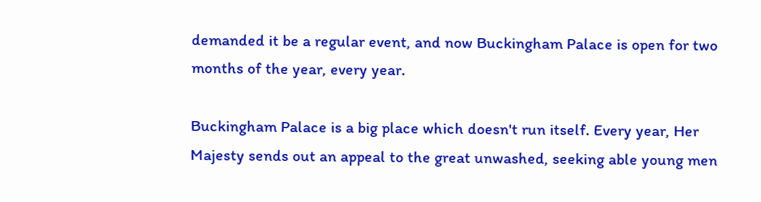demanded it be a regular event, and now Buckingham Palace is open for two months of the year, every year.

Buckingham Palace is a big place which doesn't run itself. Every year, Her Majesty sends out an appeal to the great unwashed, seeking able young men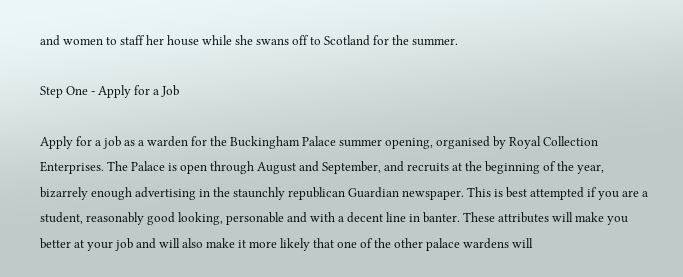and women to staff her house while she swans off to Scotland for the summer.

Step One - Apply for a Job

Apply for a job as a warden for the Buckingham Palace summer opening, organised by Royal Collection Enterprises. The Palace is open through August and September, and recruits at the beginning of the year, bizarrely enough advertising in the staunchly republican Guardian newspaper. This is best attempted if you are a student, reasonably good looking, personable and with a decent line in banter. These attributes will make you better at your job and will also make it more likely that one of the other palace wardens will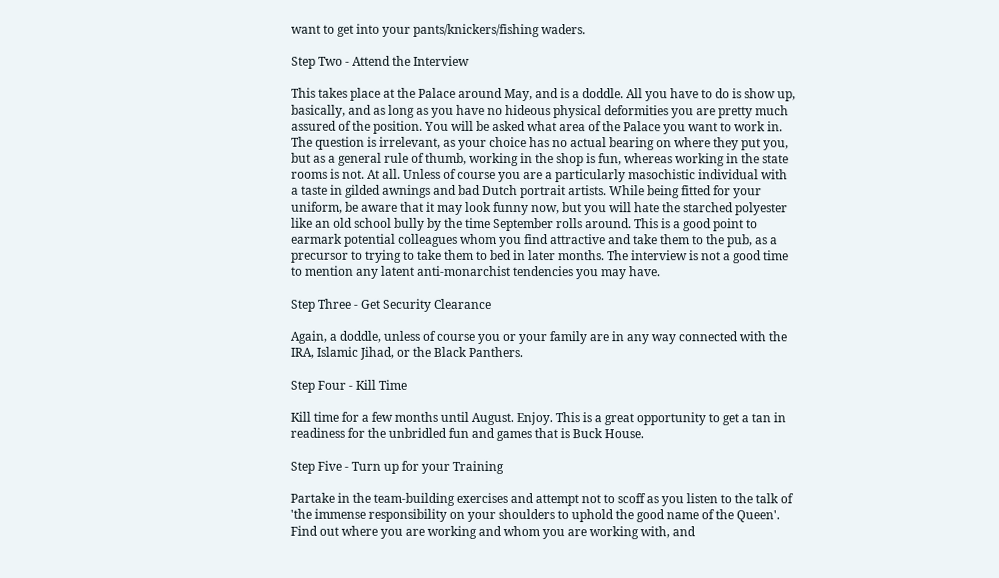want to get into your pants/knickers/fishing waders.

Step Two - Attend the Interview

This takes place at the Palace around May, and is a doddle. All you have to do is show up, basically, and as long as you have no hideous physical deformities you are pretty much assured of the position. You will be asked what area of the Palace you want to work in. The question is irrelevant, as your choice has no actual bearing on where they put you, but as a general rule of thumb, working in the shop is fun, whereas working in the state rooms is not. At all. Unless of course you are a particularly masochistic individual with a taste in gilded awnings and bad Dutch portrait artists. While being fitted for your uniform, be aware that it may look funny now, but you will hate the starched polyester like an old school bully by the time September rolls around. This is a good point to earmark potential colleagues whom you find attractive and take them to the pub, as a precursor to trying to take them to bed in later months. The interview is not a good time to mention any latent anti-monarchist tendencies you may have.

Step Three - Get Security Clearance

Again, a doddle, unless of course you or your family are in any way connected with the IRA, Islamic Jihad, or the Black Panthers.

Step Four - Kill Time

Kill time for a few months until August. Enjoy. This is a great opportunity to get a tan in readiness for the unbridled fun and games that is Buck House.

Step Five - Turn up for your Training

Partake in the team-building exercises and attempt not to scoff as you listen to the talk of 'the immense responsibility on your shoulders to uphold the good name of the Queen'. Find out where you are working and whom you are working with, and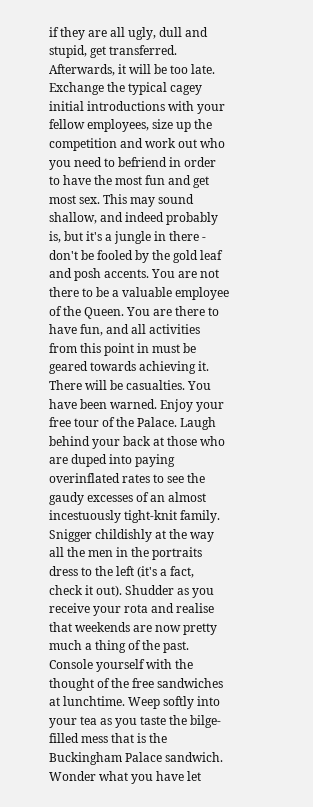if they are all ugly, dull and stupid, get transferred. Afterwards, it will be too late. Exchange the typical cagey initial introductions with your fellow employees, size up the competition and work out who you need to befriend in order to have the most fun and get most sex. This may sound shallow, and indeed probably is, but it's a jungle in there - don't be fooled by the gold leaf and posh accents. You are not there to be a valuable employee of the Queen. You are there to have fun, and all activities from this point in must be geared towards achieving it. There will be casualties. You have been warned. Enjoy your free tour of the Palace. Laugh behind your back at those who are duped into paying overinflated rates to see the gaudy excesses of an almost incestuously tight-knit family. Snigger childishly at the way all the men in the portraits dress to the left (it's a fact, check it out). Shudder as you receive your rota and realise that weekends are now pretty much a thing of the past. Console yourself with the thought of the free sandwiches at lunchtime. Weep softly into your tea as you taste the bilge-filled mess that is the Buckingham Palace sandwich. Wonder what you have let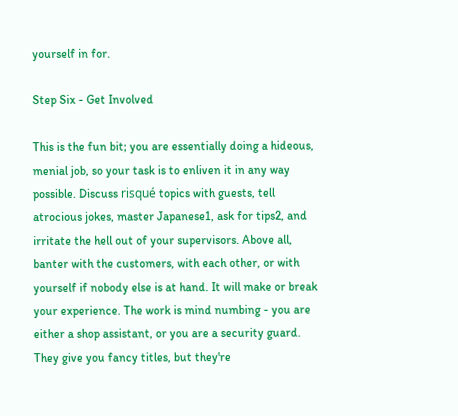yourself in for.

Step Six - Get Involved

This is the fun bit; you are essentially doing a hideous, menial job, so your task is to enliven it in any way possible. Discuss risqué topics with guests, tell atrocious jokes, master Japanese1, ask for tips2, and irritate the hell out of your supervisors. Above all, banter with the customers, with each other, or with yourself if nobody else is at hand. It will make or break your experience. The work is mind numbing - you are either a shop assistant, or you are a security guard. They give you fancy titles, but they're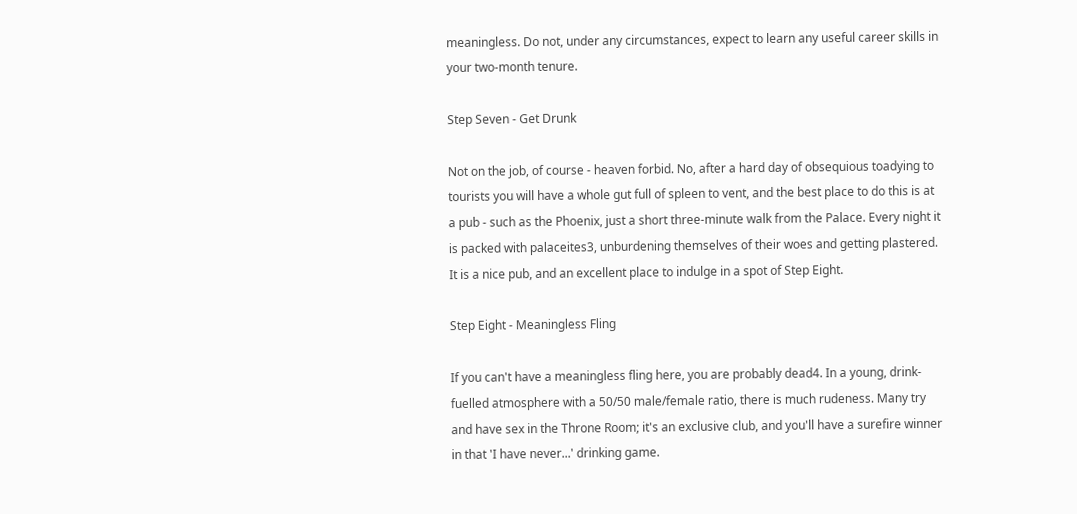meaningless. Do not, under any circumstances, expect to learn any useful career skills in your two-month tenure.

Step Seven - Get Drunk

Not on the job, of course - heaven forbid. No, after a hard day of obsequious toadying to tourists you will have a whole gut full of spleen to vent, and the best place to do this is at a pub - such as the Phoenix, just a short three-minute walk from the Palace. Every night it is packed with palaceites3, unburdening themselves of their woes and getting plastered. It is a nice pub, and an excellent place to indulge in a spot of Step Eight.

Step Eight - Meaningless Fling

If you can't have a meaningless fling here, you are probably dead4. In a young, drink-fuelled atmosphere with a 50/50 male/female ratio, there is much rudeness. Many try and have sex in the Throne Room; it's an exclusive club, and you'll have a surefire winner in that 'I have never...' drinking game.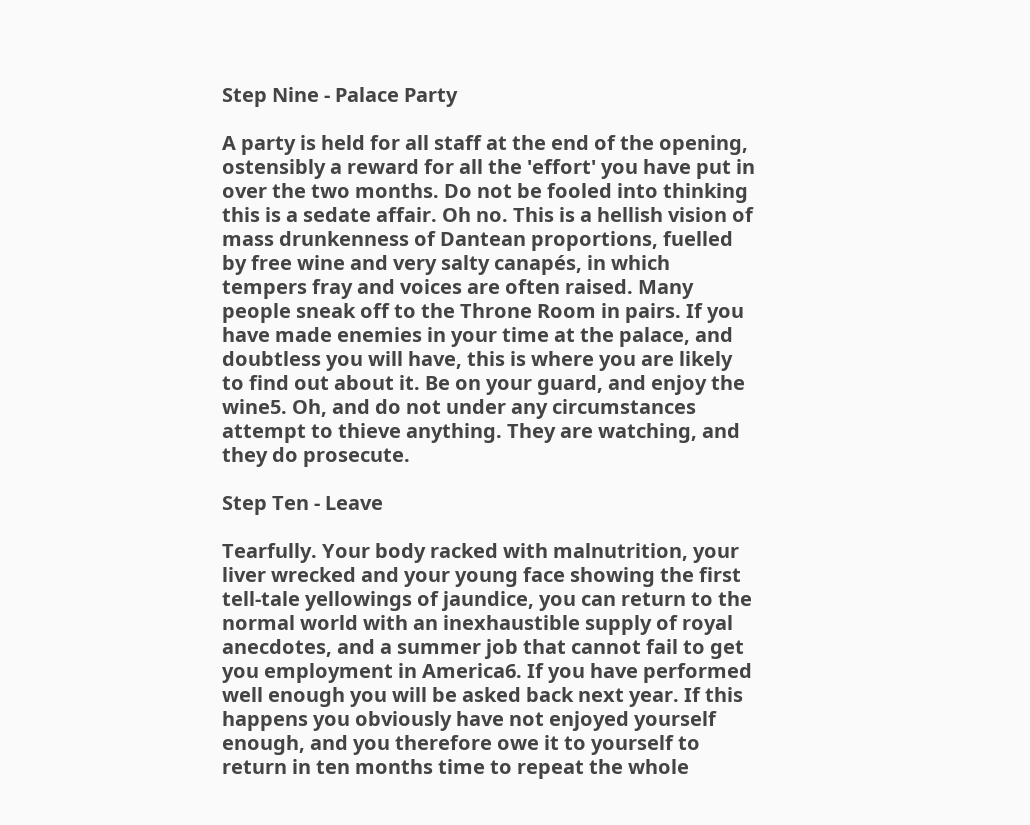Step Nine - Palace Party

A party is held for all staff at the end of the opening, ostensibly a reward for all the 'effort' you have put in over the two months. Do not be fooled into thinking this is a sedate affair. Oh no. This is a hellish vision of mass drunkenness of Dantean proportions, fuelled by free wine and very salty canapés, in which tempers fray and voices are often raised. Many people sneak off to the Throne Room in pairs. If you have made enemies in your time at the palace, and doubtless you will have, this is where you are likely to find out about it. Be on your guard, and enjoy the wine5. Oh, and do not under any circumstances attempt to thieve anything. They are watching, and they do prosecute.

Step Ten - Leave

Tearfully. Your body racked with malnutrition, your liver wrecked and your young face showing the first tell-tale yellowings of jaundice, you can return to the normal world with an inexhaustible supply of royal anecdotes, and a summer job that cannot fail to get you employment in America6. If you have performed well enough you will be asked back next year. If this happens you obviously have not enjoyed yourself enough, and you therefore owe it to yourself to return in ten months time to repeat the whole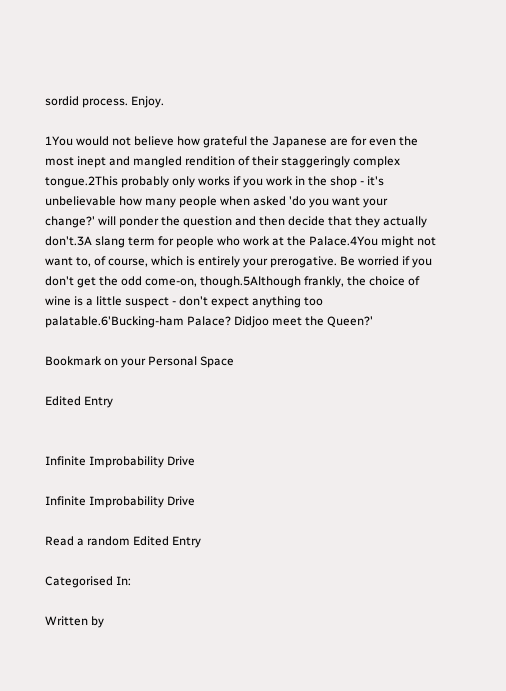sordid process. Enjoy.

1You would not believe how grateful the Japanese are for even the most inept and mangled rendition of their staggeringly complex tongue.2This probably only works if you work in the shop - it's unbelievable how many people when asked 'do you want your change?' will ponder the question and then decide that they actually don't.3A slang term for people who work at the Palace.4You might not want to, of course, which is entirely your prerogative. Be worried if you don't get the odd come-on, though.5Although frankly, the choice of wine is a little suspect - don't expect anything too palatable.6'Bucking-ham Palace? Didjoo meet the Queen?'

Bookmark on your Personal Space

Edited Entry


Infinite Improbability Drive

Infinite Improbability Drive

Read a random Edited Entry

Categorised In:

Written by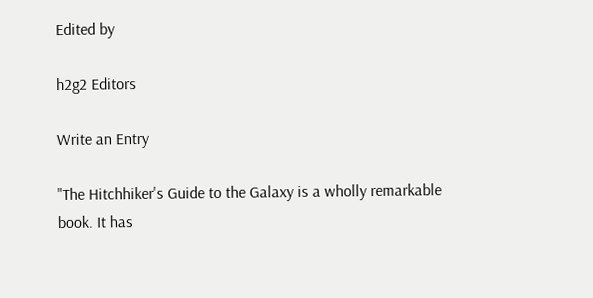Edited by

h2g2 Editors

Write an Entry

"The Hitchhiker's Guide to the Galaxy is a wholly remarkable book. It has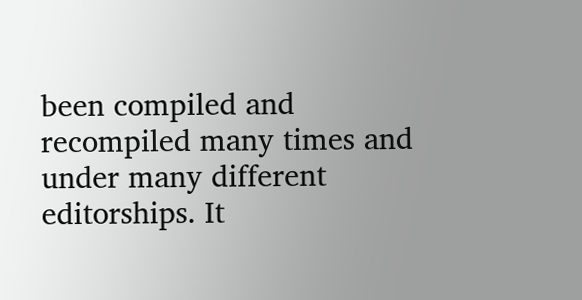been compiled and recompiled many times and under many different editorships. It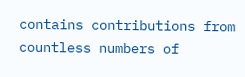contains contributions from countless numbers of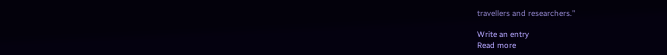travellers and researchers."

Write an entry
Read more